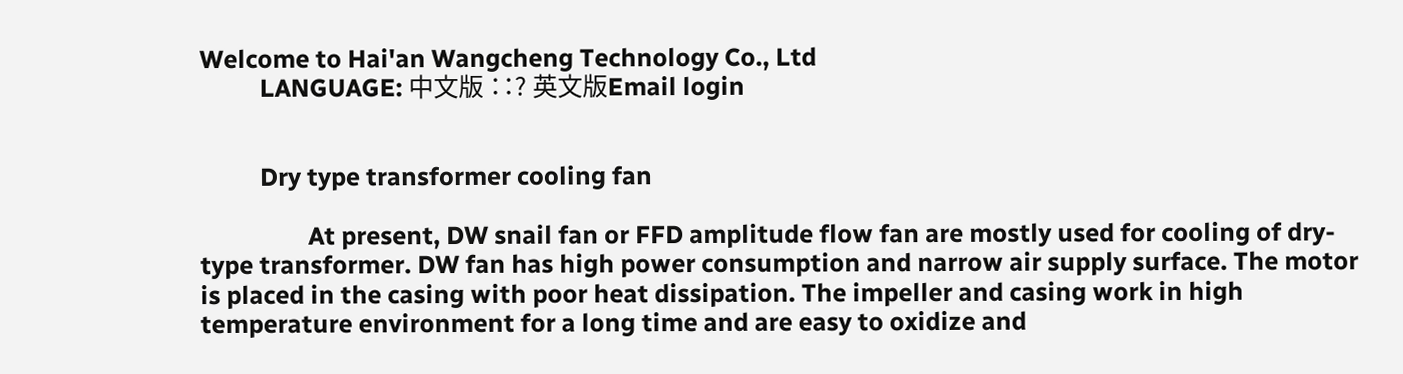Welcome to Hai'an Wangcheng Technology Co., Ltd
          LANGUAGE: 中文版 ∷? 英文版Email login


          Dry type transformer cooling fan

                  At present, DW snail fan or FFD amplitude flow fan are mostly used for cooling of dry-type transformer. DW fan has high power consumption and narrow air supply surface. The motor is placed in the casing with poor heat dissipation. The impeller and casing work in high temperature environment for a long time and are easy to oxidize and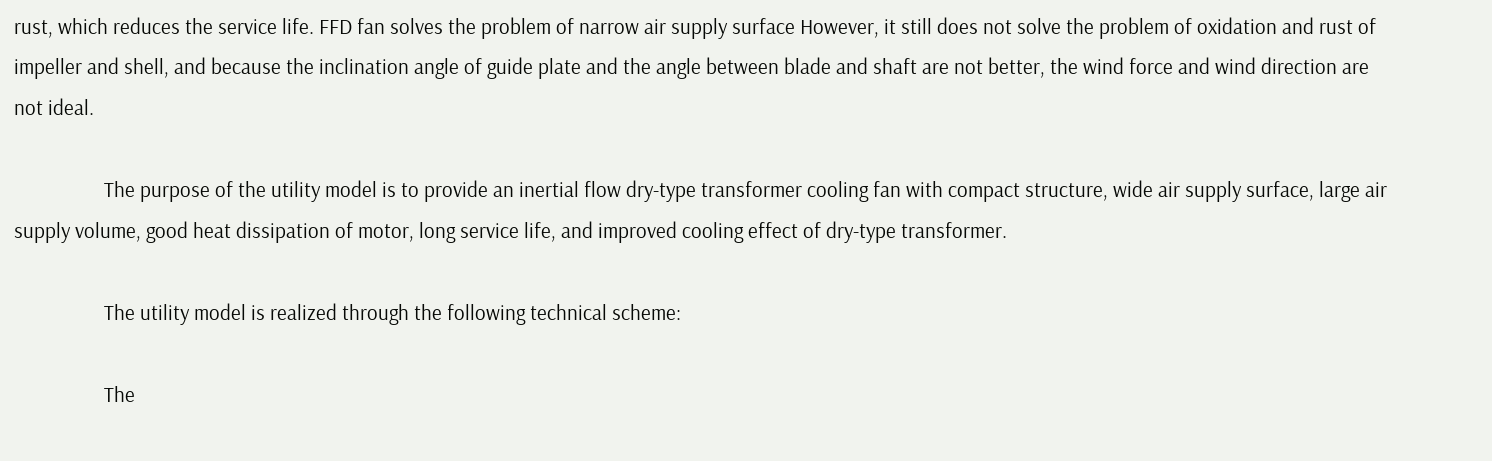rust, which reduces the service life. FFD fan solves the problem of narrow air supply surface However, it still does not solve the problem of oxidation and rust of impeller and shell, and because the inclination angle of guide plate and the angle between blade and shaft are not better, the wind force and wind direction are not ideal.

                  The purpose of the utility model is to provide an inertial flow dry-type transformer cooling fan with compact structure, wide air supply surface, large air supply volume, good heat dissipation of motor, long service life, and improved cooling effect of dry-type transformer.

                  The utility model is realized through the following technical scheme:

                  The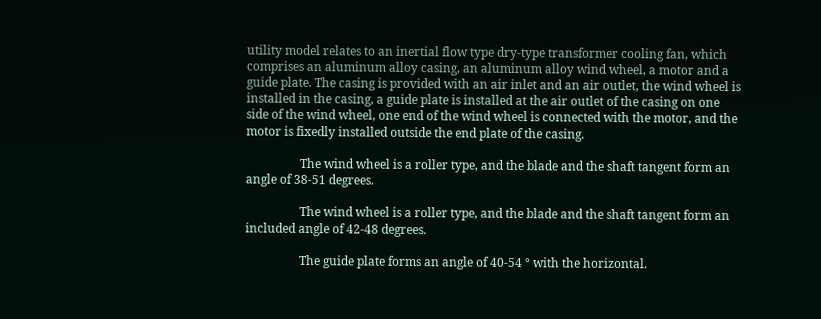utility model relates to an inertial flow type dry-type transformer cooling fan, which comprises an aluminum alloy casing, an aluminum alloy wind wheel, a motor and a guide plate. The casing is provided with an air inlet and an air outlet, the wind wheel is installed in the casing, a guide plate is installed at the air outlet of the casing on one side of the wind wheel, one end of the wind wheel is connected with the motor, and the motor is fixedly installed outside the end plate of the casing.

                  The wind wheel is a roller type, and the blade and the shaft tangent form an angle of 38-51 degrees.

                  The wind wheel is a roller type, and the blade and the shaft tangent form an included angle of 42-48 degrees.

                  The guide plate forms an angle of 40-54 ° with the horizontal.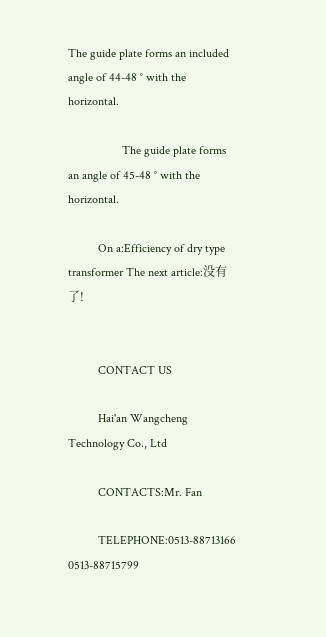The guide plate forms an included angle of 44-48 ° with the horizontal.

                  The guide plate forms an angle of 45-48 ° with the horizontal.

          On a:Efficiency of dry type transformer The next article:没有了!


          CONTACT US

          Hai'an Wangcheng Technology Co., Ltd

          CONTACTS:Mr. Fan

          TELEPHONE:0513-88713166 0513-88715799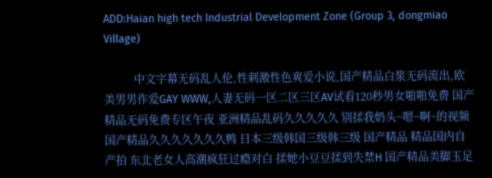ADD:Haian high tech Industrial Development Zone (Group 3, dongmiao Village)

          中文字幕无码乱人伦,性刺激性色爽爱小说,国产精品白浆无码流出,欧美男男作爱GAY WWW,人妻无码一区二区三区AV试看120秒男女啪啪免费 国产精品无码免费专区午夜 亚洲精品乱码久久久久久 别揉我奶头~嗯~啊~的视频 国产精品久久久久久久久鸭 日本三级韩国三级韩三级 国产精品 精品国内自产拍 东北老女人高潮疯狂过瘾对白 揉她小豆豆揉到失禁H 国产精品美脚玉足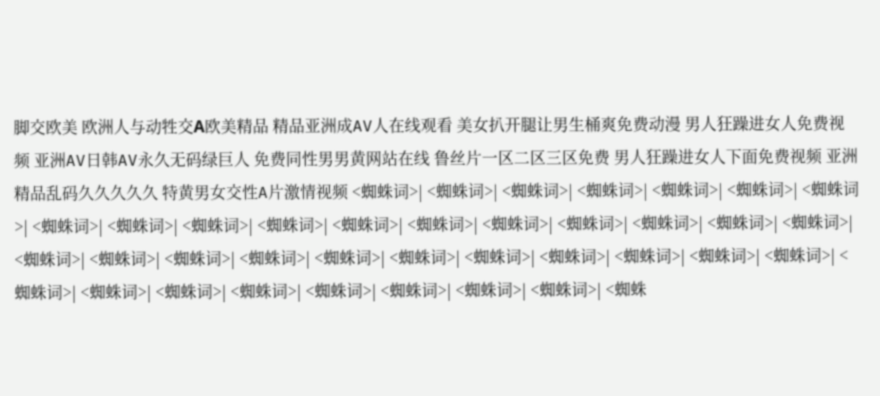脚交欧美 欧洲人与动牲交Α欧美精品 精品亚洲成AV人在线观看 美女扒开腿让男生桶爽免费动漫 男人狂躁进女人免费视频 亚洲AV日韩AV永久无码绿巨人 免费同性男男黄网站在线 鲁丝片一区二区三区免费 男人狂躁进女人下面免费视频 亚洲精品乱码久久久久久 特黄男女交性A片激情视频 <蜘蛛词>| <蜘蛛词>| <蜘蛛词>| <蜘蛛词>| <蜘蛛词>| <蜘蛛词>| <蜘蛛词>| <蜘蛛词>| <蜘蛛词>| <蜘蛛词>| <蜘蛛词>| <蜘蛛词>| <蜘蛛词>| <蜘蛛词>| <蜘蛛词>| <蜘蛛词>| <蜘蛛词>| <蜘蛛词>| <蜘蛛词>| <蜘蛛词>| <蜘蛛词>| <蜘蛛词>| <蜘蛛词>| <蜘蛛词>| <蜘蛛词>| <蜘蛛词>| <蜘蛛词>| <蜘蛛词>| <蜘蛛词>| <蜘蛛词>| <蜘蛛词>| <蜘蛛词>| <蜘蛛词>| <蜘蛛词>| <蜘蛛词>| <蜘蛛词>| <蜘蛛词>| <蜘蛛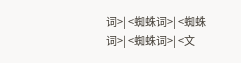词>| <蜘蛛词>| <蜘蛛词>| <蜘蛛词>| <文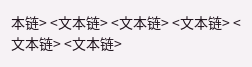本链> <文本链> <文本链> <文本链> <文本链> <文本链>